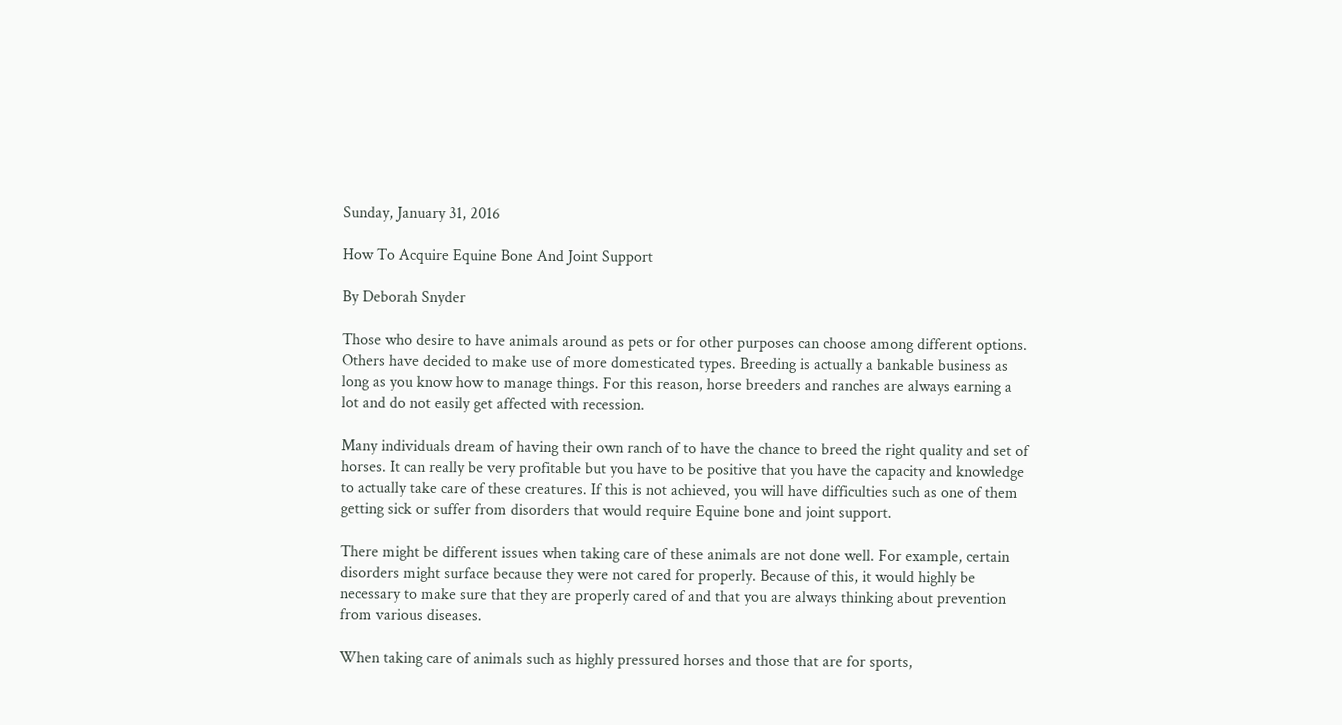Sunday, January 31, 2016

How To Acquire Equine Bone And Joint Support

By Deborah Snyder

Those who desire to have animals around as pets or for other purposes can choose among different options. Others have decided to make use of more domesticated types. Breeding is actually a bankable business as long as you know how to manage things. For this reason, horse breeders and ranches are always earning a lot and do not easily get affected with recession.

Many individuals dream of having their own ranch of to have the chance to breed the right quality and set of horses. It can really be very profitable but you have to be positive that you have the capacity and knowledge to actually take care of these creatures. If this is not achieved, you will have difficulties such as one of them getting sick or suffer from disorders that would require Equine bone and joint support.

There might be different issues when taking care of these animals are not done well. For example, certain disorders might surface because they were not cared for properly. Because of this, it would highly be necessary to make sure that they are properly cared of and that you are always thinking about prevention from various diseases.

When taking care of animals such as highly pressured horses and those that are for sports,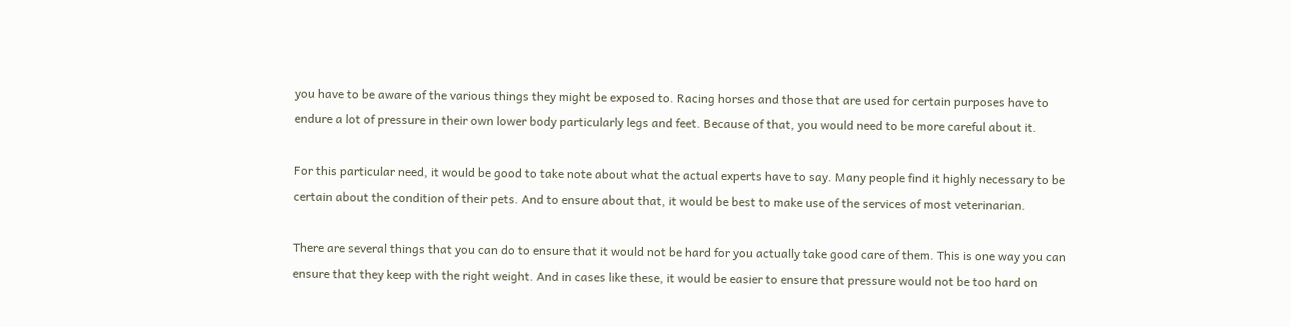you have to be aware of the various things they might be exposed to. Racing horses and those that are used for certain purposes have to endure a lot of pressure in their own lower body particularly legs and feet. Because of that, you would need to be more careful about it.

For this particular need, it would be good to take note about what the actual experts have to say. Many people find it highly necessary to be certain about the condition of their pets. And to ensure about that, it would be best to make use of the services of most veterinarian.

There are several things that you can do to ensure that it would not be hard for you actually take good care of them. This is one way you can ensure that they keep with the right weight. And in cases like these, it would be easier to ensure that pressure would not be too hard on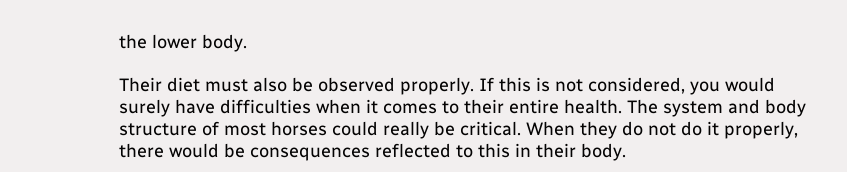the lower body.

Their diet must also be observed properly. If this is not considered, you would surely have difficulties when it comes to their entire health. The system and body structure of most horses could really be critical. When they do not do it properly, there would be consequences reflected to this in their body.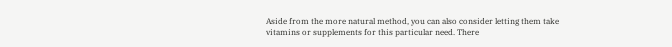Aside from the more natural method, you can also consider letting them take vitamins or supplements for this particular need. There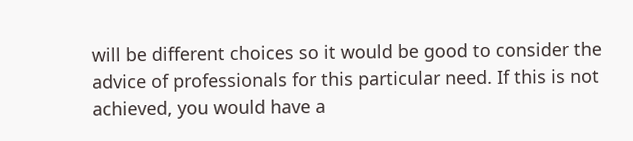will be different choices so it would be good to consider the advice of professionals for this particular need. If this is not achieved, you would have a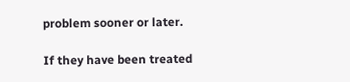problem sooner or later.

If they have been treated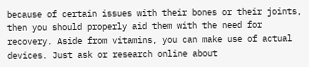because of certain issues with their bones or their joints, then you should properly aid them with the need for recovery. Aside from vitamins, you can make use of actual devices. Just ask or research online about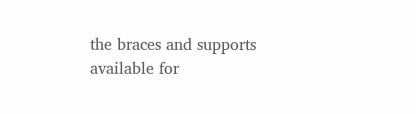the braces and supports available for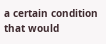a certain condition that would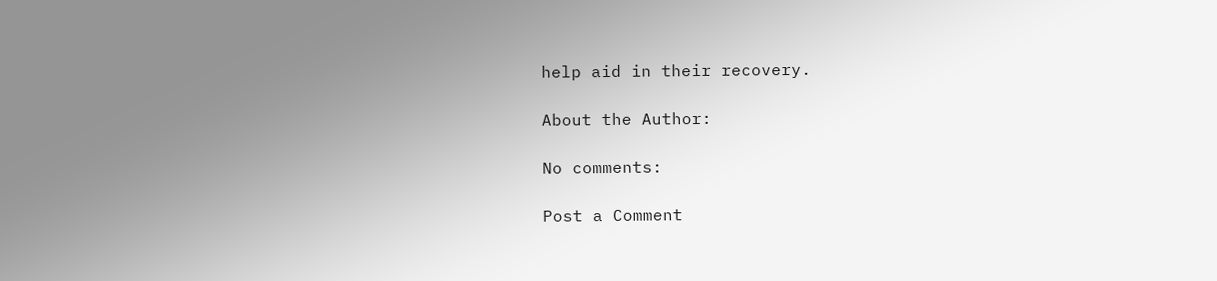help aid in their recovery.

About the Author:

No comments:

Post a Comment